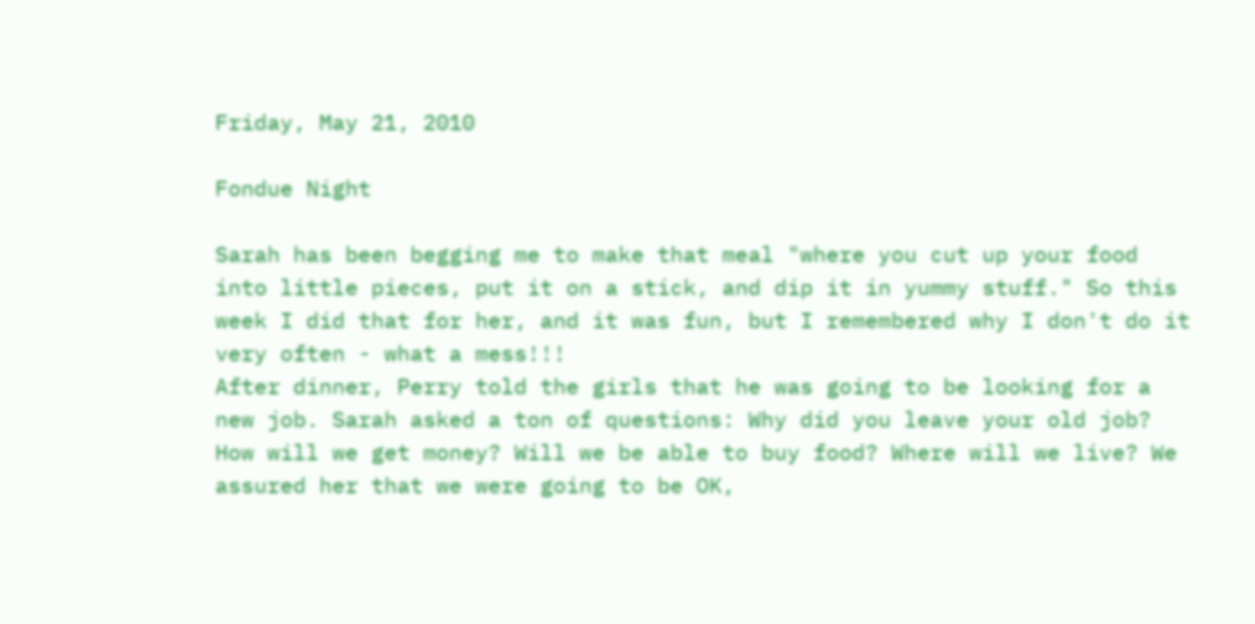Friday, May 21, 2010

Fondue Night

Sarah has been begging me to make that meal "where you cut up your food into little pieces, put it on a stick, and dip it in yummy stuff." So this week I did that for her, and it was fun, but I remembered why I don't do it very often - what a mess!!!
After dinner, Perry told the girls that he was going to be looking for a new job. Sarah asked a ton of questions: Why did you leave your old job? How will we get money? Will we be able to buy food? Where will we live? We assured her that we were going to be OK,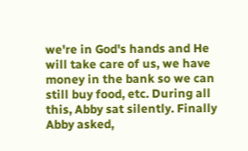we're in God's hands and He will take care of us, we have money in the bank so we can still buy food, etc. During all this, Abby sat silently. Finally Abby asked,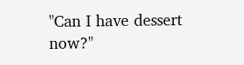"Can I have dessert now?"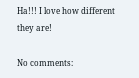Ha!!! I love how different they are!

No comments: